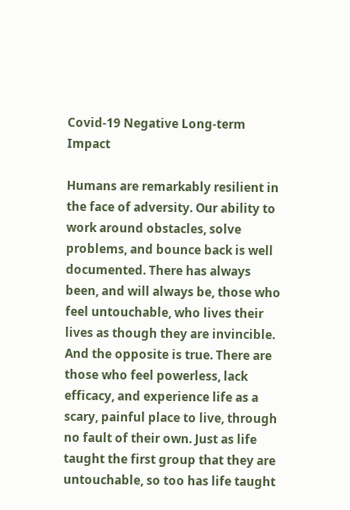Covid-19 Negative Long-term Impact

Humans are remarkably resilient in the face of adversity. Our ability to work around obstacles, solve problems, and bounce back is well documented. There has always been, and will always be, those who feel untouchable, who lives their lives as though they are invincible. And the opposite is true. There are those who feel powerless, lack efficacy, and experience life as a scary, painful place to live, through no fault of their own. Just as life taught the first group that they are untouchable, so too has life taught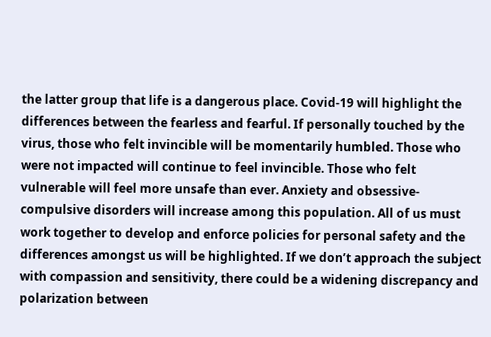the latter group that life is a dangerous place. Covid-19 will highlight the differences between the fearless and fearful. If personally touched by the virus, those who felt invincible will be momentarily humbled. Those who were not impacted will continue to feel invincible. Those who felt vulnerable will feel more unsafe than ever. Anxiety and obsessive-compulsive disorders will increase among this population. All of us must work together to develop and enforce policies for personal safety and the differences amongst us will be highlighted. If we don’t approach the subject with compassion and sensitivity, there could be a widening discrepancy and polarization between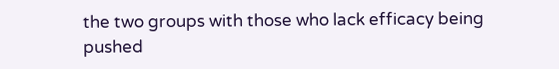the two groups with those who lack efficacy being pushed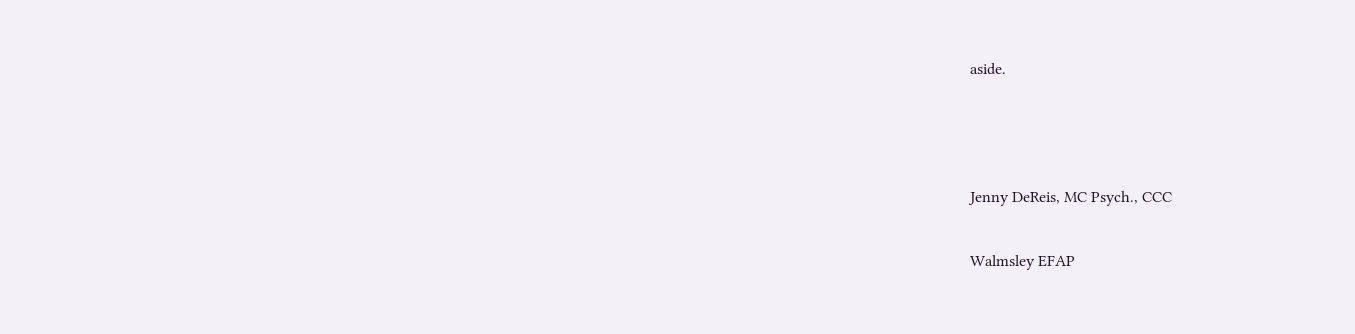aside.



Jenny DeReis, MC Psych., CCC

Walmsley EFAP